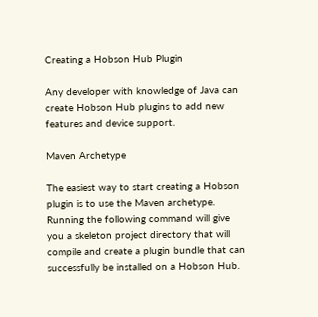Creating a Hobson Hub Plugin

Any developer with knowledge of Java can create Hobson Hub plugins to add new features and device support.

Maven Archetype

The easiest way to start creating a Hobson plugin is to use the Maven archetype. Running the following command will give you a skeleton project directory that will compile and create a plugin bundle that can successfully be installed on a Hobson Hub.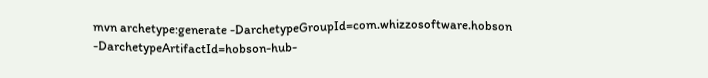mvn archetype:generate -DarchetypeGroupId=com.whizzosoftware.hobson -DarchetypeArtifactId=hobson-hub-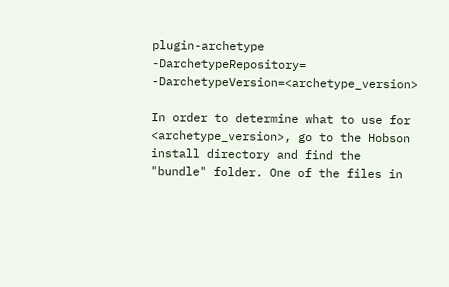plugin-archetype -DarchetypeRepository= -DarchetypeVersion=<archetype_version>

In order to determine what to use for <archetype_version>, go to the Hobson install directory and find the "bundle" folder. One of the files in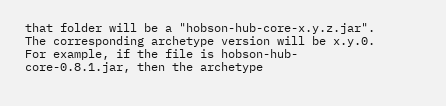that folder will be a "hobson-hub-core-x.y.z.jar". The corresponding archetype version will be x.y.0. For example, if the file is hobson-hub-core-0.8.1.jar, then the archetype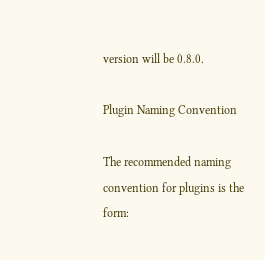version will be 0.8.0.

Plugin Naming Convention

The recommended naming convention for plugins is the form: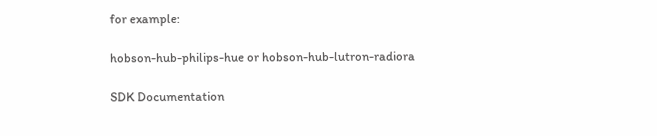for example:

hobson-hub-philips-hue or hobson-hub-lutron-radiora

SDK Documentation